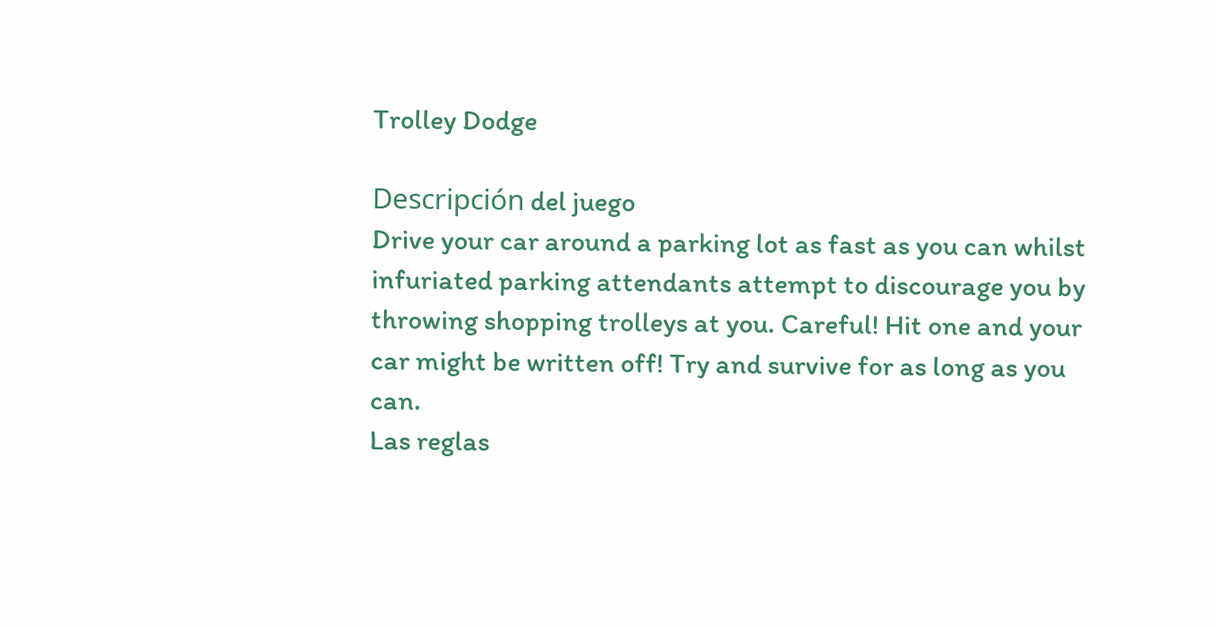Trolley Dodge

Descripción del juego
Drive your car around a parking lot as fast as you can whilst infuriated parking attendants attempt to discourage you by throwing shopping trolleys at you. Careful! Hit one and your car might be written off! Try and survive for as long as you can.
Las reglas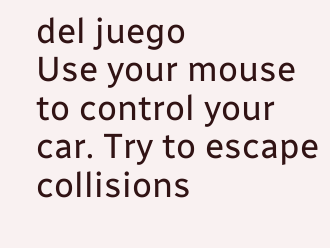del juego
Use your mouse to control your car. Try to escape collisions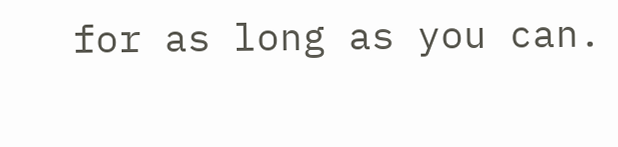for as long as you can.